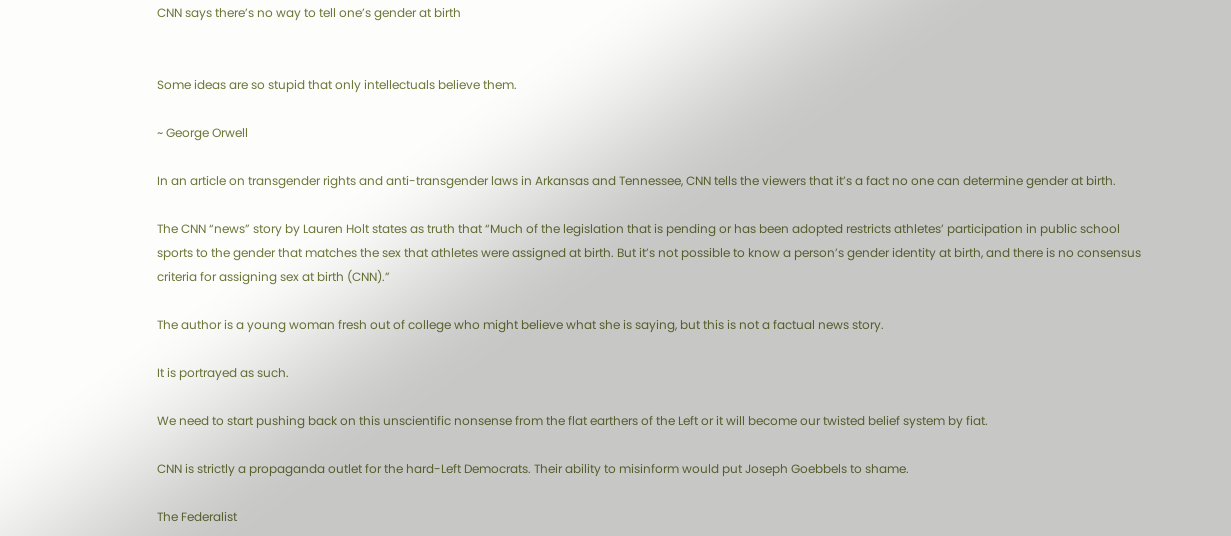CNN says there’s no way to tell one’s gender at birth


Some ideas are so stupid that only intellectuals believe them.

~ George Orwell

In an article on transgender rights and anti-transgender laws in Arkansas and Tennessee, CNN tells the viewers that it’s a fact no one can determine gender at birth.

The CNN “news” story by Lauren Holt states as truth that “Much of the legislation that is pending or has been adopted restricts athletes’ participation in public school sports to the gender that matches the sex that athletes were assigned at birth. But it’s not possible to know a person’s gender identity at birth, and there is no consensus criteria for assigning sex at birth (CNN).”

The author is a young woman fresh out of college who might believe what she is saying, but this is not a factual news story.

It is portrayed as such.

We need to start pushing back on this unscientific nonsense from the flat earthers of the Left or it will become our twisted belief system by fiat.

CNN is strictly a propaganda outlet for the hard-Left Democrats. Their ability to misinform would put Joseph Goebbels to shame.

The Federalist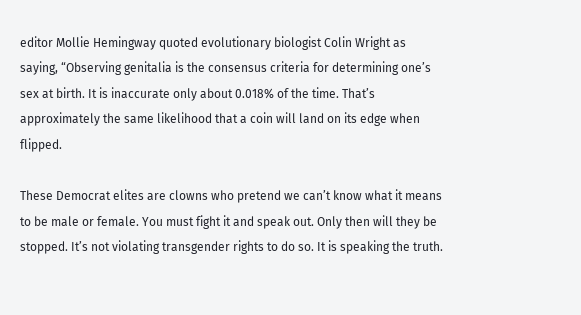editor Mollie Hemingway quoted evolutionary biologist Colin Wright as saying, “Observing genitalia is the consensus criteria for determining one’s sex at birth. It is inaccurate only about 0.018% of the time. That’s approximately the same likelihood that a coin will land on its edge when flipped.

These Democrat elites are clowns who pretend we can’t know what it means to be male or female. You must fight it and speak out. Only then will they be stopped. It’s not violating transgender rights to do so. It is speaking the truth.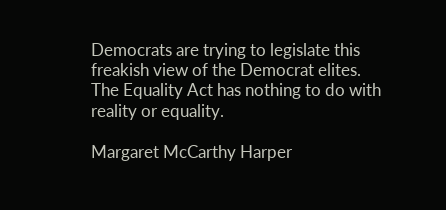Democrats are trying to legislate this freakish view of the Democrat elites. The Equality Act has nothing to do with reality or equality.

Margaret McCarthy Harper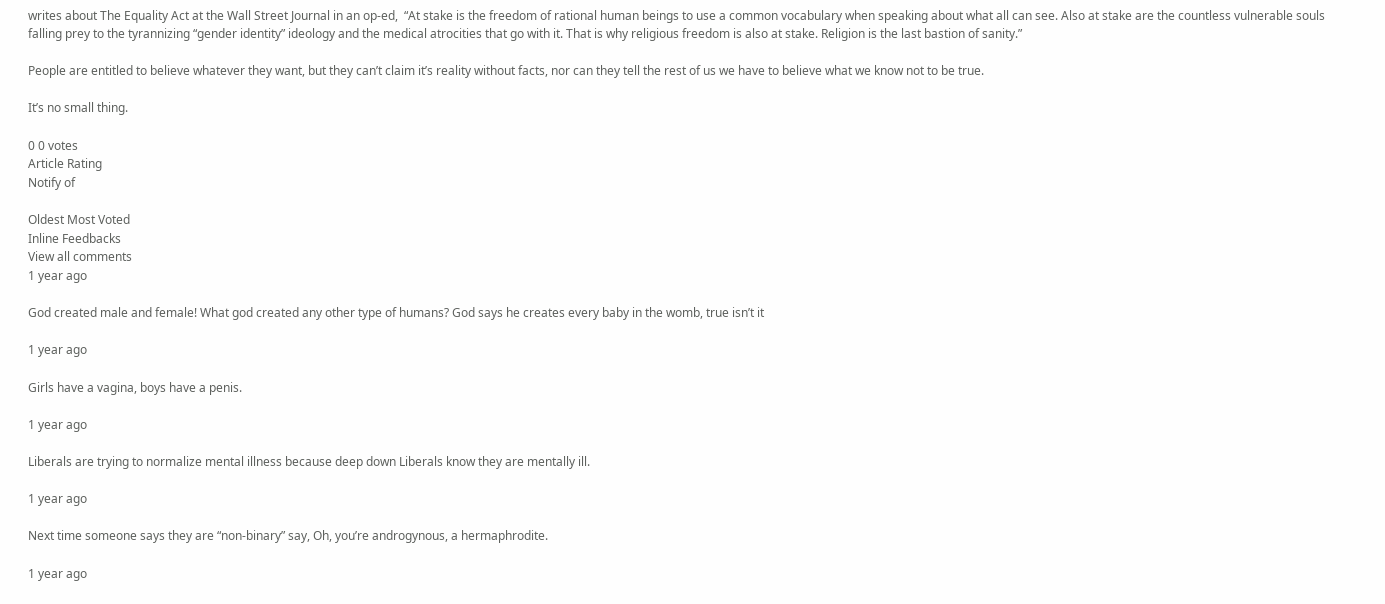writes about The Equality Act at the Wall Street Journal in an op-ed,  “At stake is the freedom of rational human beings to use a common vocabulary when speaking about what all can see. Also at stake are the countless vulnerable souls falling prey to the tyrannizing “gender identity” ideology and the medical atrocities that go with it. That is why religious freedom is also at stake. Religion is the last bastion of sanity.”

People are entitled to believe whatever they want, but they can’t claim it’s reality without facts, nor can they tell the rest of us we have to believe what we know not to be true.

It’s no small thing.

0 0 votes
Article Rating
Notify of

Oldest Most Voted
Inline Feedbacks
View all comments
1 year ago

God created male and female! What god created any other type of humans? God says he creates every baby in the womb, true isn’t it

1 year ago

Girls have a vagina, boys have a penis.

1 year ago

Liberals are trying to normalize mental illness because deep down Liberals know they are mentally ill.

1 year ago

Next time someone says they are “non-binary” say, Oh, you’re androgynous, a hermaphrodite.

1 year ago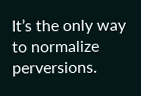It’s the only way to normalize perversions.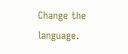Change the language.